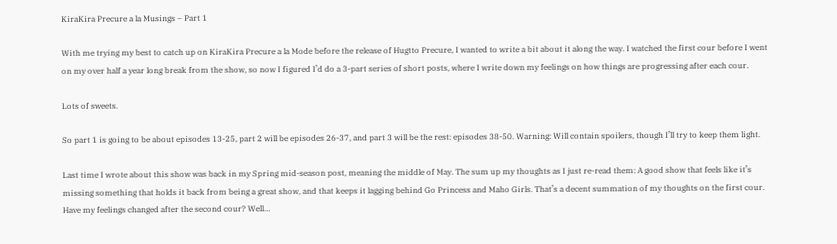KiraKira Precure a la Musings – Part 1

With me trying my best to catch up on KiraKira Precure a la Mode before the release of Hugtto Precure, I wanted to write a bit about it along the way. I watched the first cour before I went on my over half a year long break from the show, so now I figured I’d do a 3-part series of short posts, where I write down my feelings on how things are progressing after each cour.

Lots of sweets.

So part 1 is going to be about episodes 13-25, part 2 will be episodes 26-37, and part 3 will be the rest: episodes 38-50. Warning: Will contain spoilers, though I’ll try to keep them light.

Last time I wrote about this show was back in my Spring mid-season post, meaning the middle of May. The sum up my thoughts as I just re-read them: A good show that feels like it’s missing something that holds it back from being a great show, and that keeps it lagging behind Go Princess and Maho Girls. That’s a decent summation of my thoughts on the first cour. Have my feelings changed after the second cour? Well…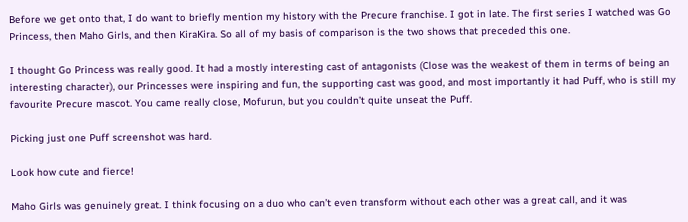Before we get onto that, I do want to briefly mention my history with the Precure franchise. I got in late. The first series I watched was Go Princess, then Maho Girls, and then KiraKira. So all of my basis of comparison is the two shows that preceded this one.

I thought Go Princess was really good. It had a mostly interesting cast of antagonists (Close was the weakest of them in terms of being an interesting character), our Princesses were inspiring and fun, the supporting cast was good, and most importantly it had Puff, who is still my favourite Precure mascot. You came really close, Mofurun, but you couldn’t quite unseat the Puff.

Picking just one Puff screenshot was hard.

Look how cute and fierce!

Maho Girls was genuinely great. I think focusing on a duo who can’t even transform without each other was a great call, and it was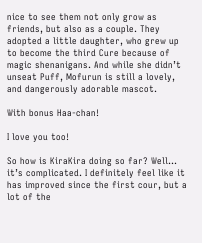nice to see them not only grow as friends, but also as a couple. They adopted a little daughter, who grew up to become the third Cure because of magic shenanigans. And while she didn’t unseat Puff, Mofurun is still a lovely, and dangerously adorable mascot.

With bonus Haa-chan!

I love you too!

So how is KiraKira doing so far? Well… it’s complicated. I definitely feel like it has improved since the first cour, but a lot of the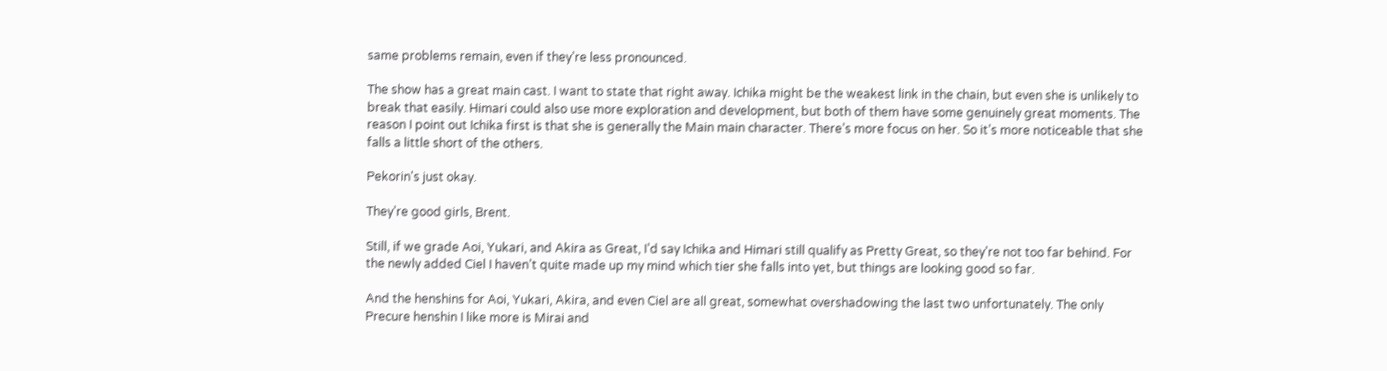same problems remain, even if they’re less pronounced.

The show has a great main cast. I want to state that right away. Ichika might be the weakest link in the chain, but even she is unlikely to break that easily. Himari could also use more exploration and development, but both of them have some genuinely great moments. The reason I point out Ichika first is that she is generally the Main main character. There’s more focus on her. So it’s more noticeable that she falls a little short of the others.

Pekorin's just okay.

They’re good girls, Brent.

Still, if we grade Aoi, Yukari, and Akira as Great, I’d say Ichika and Himari still qualify as Pretty Great, so they’re not too far behind. For the newly added Ciel I haven’t quite made up my mind which tier she falls into yet, but things are looking good so far.

And the henshins for Aoi, Yukari, Akira, and even Ciel are all great, somewhat overshadowing the last two unfortunately. The only Precure henshin I like more is Mirai and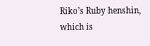Riko’s Ruby henshin, which is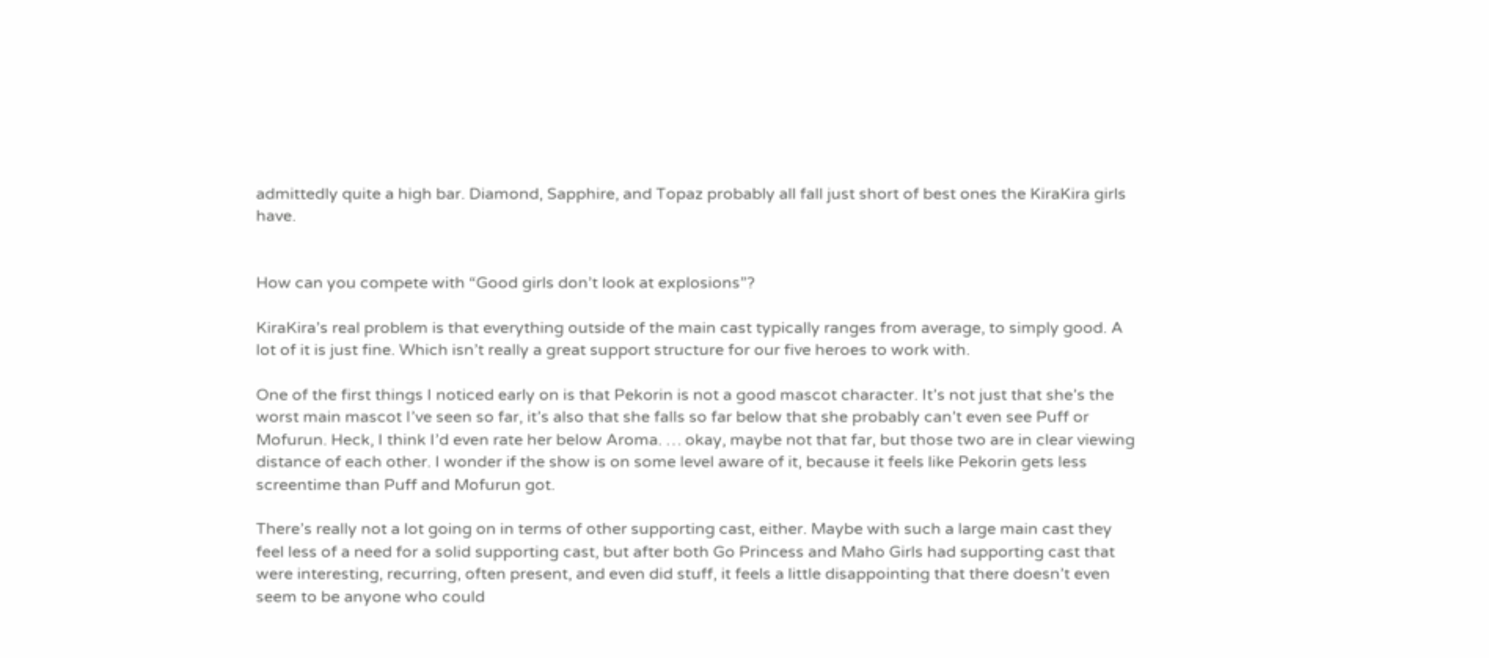admittedly quite a high bar. Diamond, Sapphire, and Topaz probably all fall just short of best ones the KiraKira girls have.


How can you compete with “Good girls don’t look at explosions”?

KiraKira’s real problem is that everything outside of the main cast typically ranges from average, to simply good. A lot of it is just fine. Which isn’t really a great support structure for our five heroes to work with.

One of the first things I noticed early on is that Pekorin is not a good mascot character. It’s not just that she’s the worst main mascot I’ve seen so far, it’s also that she falls so far below that she probably can’t even see Puff or Mofurun. Heck, I think I’d even rate her below Aroma. … okay, maybe not that far, but those two are in clear viewing distance of each other. I wonder if the show is on some level aware of it, because it feels like Pekorin gets less screentime than Puff and Mofurun got.

There’s really not a lot going on in terms of other supporting cast, either. Maybe with such a large main cast they feel less of a need for a solid supporting cast, but after both Go Princess and Maho Girls had supporting cast that were interesting, recurring, often present, and even did stuff, it feels a little disappointing that there doesn’t even seem to be anyone who could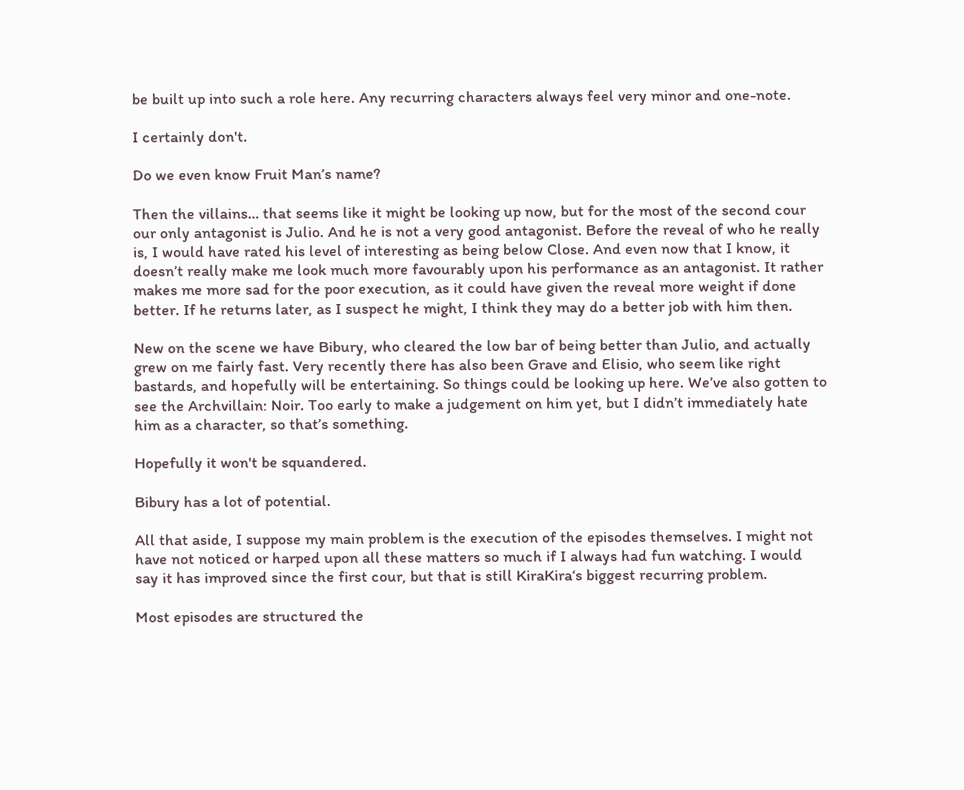be built up into such a role here. Any recurring characters always feel very minor and one-note.

I certainly don't.

Do we even know Fruit Man’s name?

Then the villains… that seems like it might be looking up now, but for the most of the second cour our only antagonist is Julio. And he is not a very good antagonist. Before the reveal of who he really is, I would have rated his level of interesting as being below Close. And even now that I know, it doesn’t really make me look much more favourably upon his performance as an antagonist. It rather makes me more sad for the poor execution, as it could have given the reveal more weight if done better. If he returns later, as I suspect he might, I think they may do a better job with him then.

New on the scene we have Bibury, who cleared the low bar of being better than Julio, and actually grew on me fairly fast. Very recently there has also been Grave and Elisio, who seem like right bastards, and hopefully will be entertaining. So things could be looking up here. We’ve also gotten to see the Archvillain: Noir. Too early to make a judgement on him yet, but I didn’t immediately hate him as a character, so that’s something.

Hopefully it won't be squandered.

Bibury has a lot of potential.

All that aside, I suppose my main problem is the execution of the episodes themselves. I might not have not noticed or harped upon all these matters so much if I always had fun watching. I would say it has improved since the first cour, but that is still KiraKira‘s biggest recurring problem.

Most episodes are structured the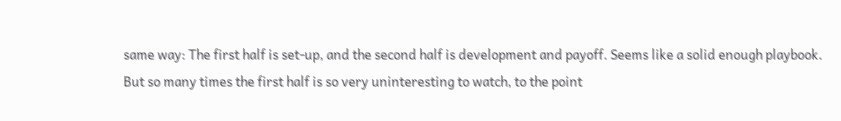same way: The first half is set-up, and the second half is development and payoff. Seems like a solid enough playbook. But so many times the first half is so very uninteresting to watch, to the point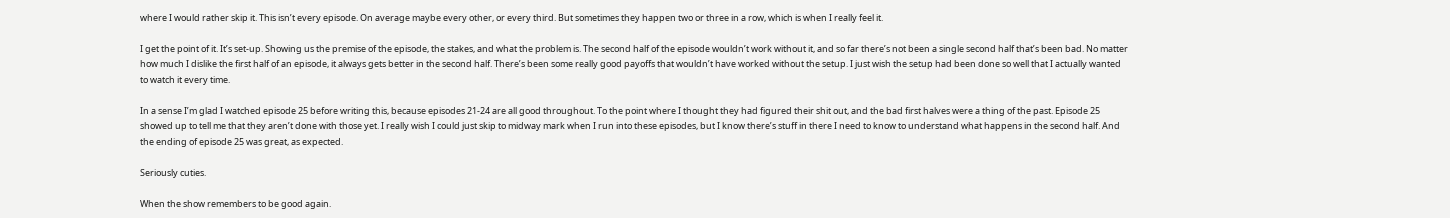where I would rather skip it. This isn’t every episode. On average maybe every other, or every third. But sometimes they happen two or three in a row, which is when I really feel it.

I get the point of it. It’s set-up. Showing us the premise of the episode, the stakes, and what the problem is. The second half of the episode wouldn’t work without it, and so far there’s not been a single second half that’s been bad. No matter how much I dislike the first half of an episode, it always gets better in the second half. There’s been some really good payoffs that wouldn’t have worked without the setup. I just wish the setup had been done so well that I actually wanted to watch it every time.

In a sense I’m glad I watched episode 25 before writing this, because episodes 21-24 are all good throughout. To the point where I thought they had figured their shit out, and the bad first halves were a thing of the past. Episode 25 showed up to tell me that they aren’t done with those yet. I really wish I could just skip to midway mark when I run into these episodes, but I know there’s stuff in there I need to know to understand what happens in the second half. And the ending of episode 25 was great, as expected.

Seriously cuties.

When the show remembers to be good again.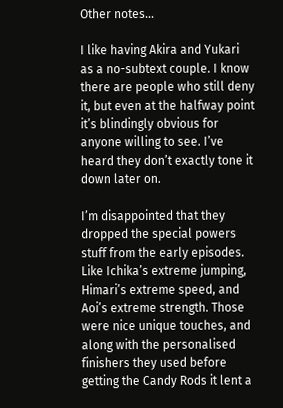Other notes…

I like having Akira and Yukari as a no-subtext couple. I know there are people who still deny it, but even at the halfway point it’s blindingly obvious for anyone willing to see. I’ve heard they don’t exactly tone it down later on.

I’m disappointed that they dropped the special powers stuff from the early episodes. Like Ichika’s extreme jumping, Himari’s extreme speed, and Aoi’s extreme strength. Those were nice unique touches, and along with the personalised finishers they used before getting the Candy Rods it lent a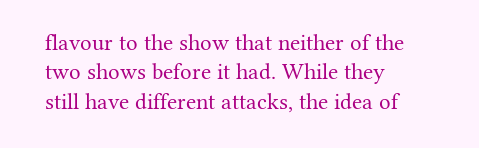flavour to the show that neither of the two shows before it had. While they still have different attacks, the idea of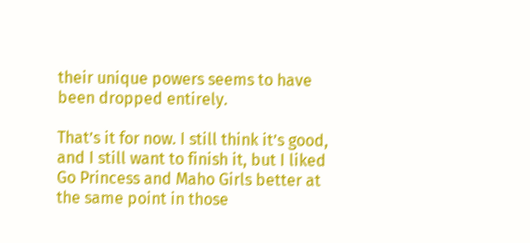their unique powers seems to have been dropped entirely.

That’s it for now. I still think it’s good, and I still want to finish it, but I liked Go Princess and Maho Girls better at the same point in those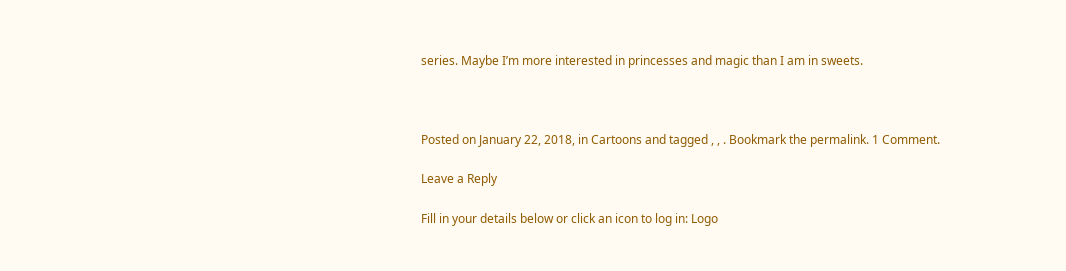series. Maybe I’m more interested in princesses and magic than I am in sweets.



Posted on January 22, 2018, in Cartoons and tagged , , . Bookmark the permalink. 1 Comment.

Leave a Reply

Fill in your details below or click an icon to log in: Logo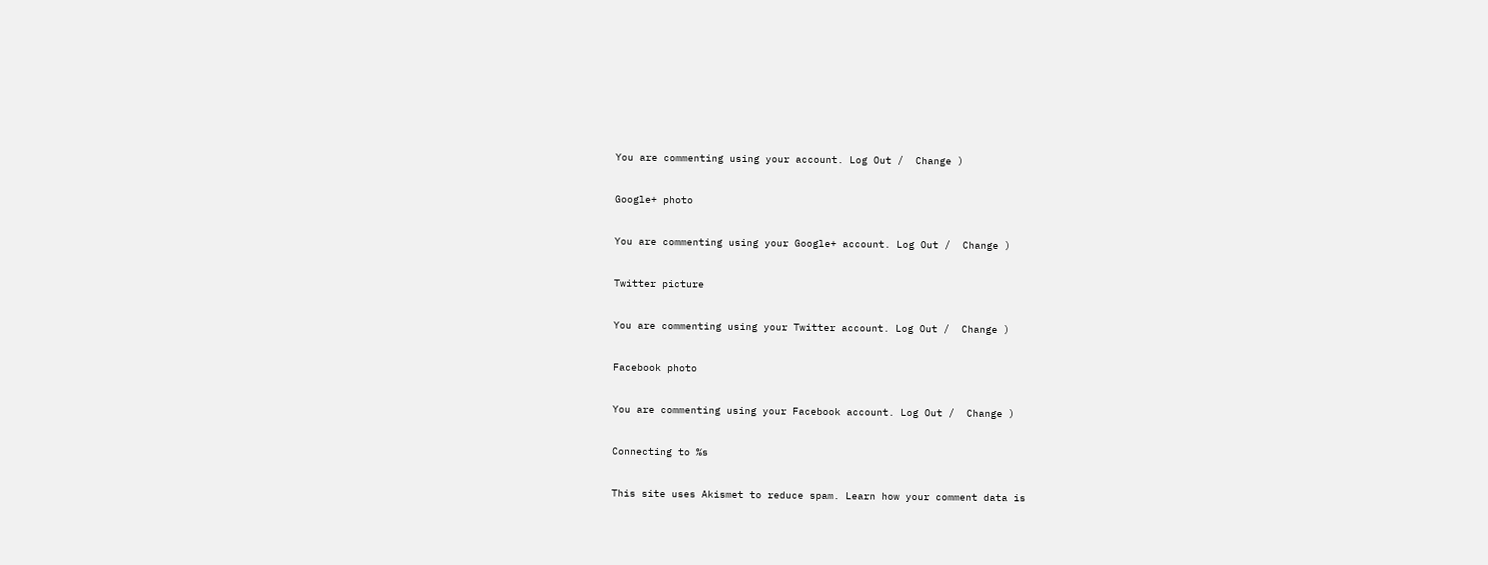You are commenting using your account. Log Out /  Change )

Google+ photo

You are commenting using your Google+ account. Log Out /  Change )

Twitter picture

You are commenting using your Twitter account. Log Out /  Change )

Facebook photo

You are commenting using your Facebook account. Log Out /  Change )

Connecting to %s

This site uses Akismet to reduce spam. Learn how your comment data is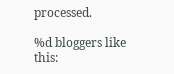processed.

%d bloggers like this: